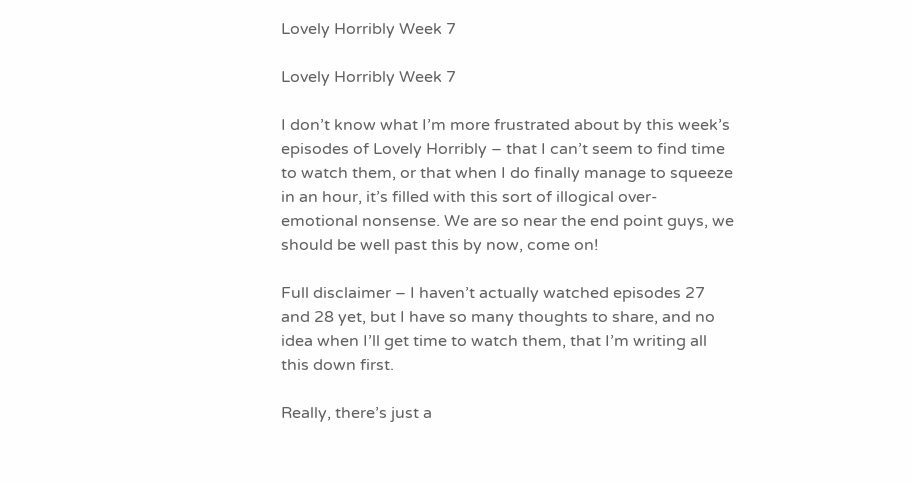Lovely Horribly Week 7

Lovely Horribly Week 7

I don’t know what I’m more frustrated about by this week’s episodes of Lovely Horribly – that I can’t seem to find time to watch them, or that when I do finally manage to squeeze in an hour, it’s filled with this sort of illogical over-emotional nonsense. We are so near the end point guys, we should be well past this by now, come on!

Full disclaimer – I haven’t actually watched episodes 27 and 28 yet, but I have so many thoughts to share, and no idea when I’ll get time to watch them, that I’m writing all this down first.

Really, there’s just a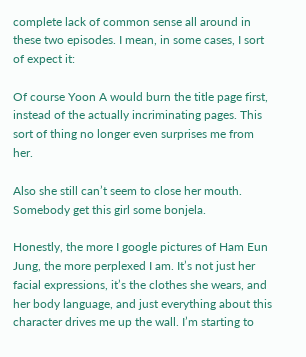complete lack of common sense all around in these two episodes. I mean, in some cases, I sort of expect it:

Of course Yoon A would burn the title page first, instead of the actually incriminating pages. This sort of thing no longer even surprises me from her.

Also she still can’t seem to close her mouth. Somebody get this girl some bonjela.

Honestly, the more I google pictures of Ham Eun Jung, the more perplexed I am. It’s not just her facial expressions, it’s the clothes she wears, and her body language, and just everything about this character drives me up the wall. I’m starting to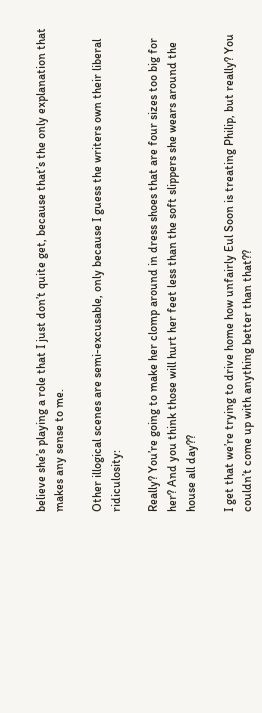believe she’s playing a role that I just don’t quite get, because that’s the only explanation that makes any sense to me.

Other illogical scenes are semi-excusable, only because I guess the writers own their liberal ridiculosity:

Really? You’re going to make her clomp around in dress shoes that are four sizes too big for her? And you think those will hurt her feet less than the soft slippers she wears around the house all day??

I get that we’re trying to drive home how unfairly Eul Soon is treating Philip, but really? You couldn’t come up with anything better than that??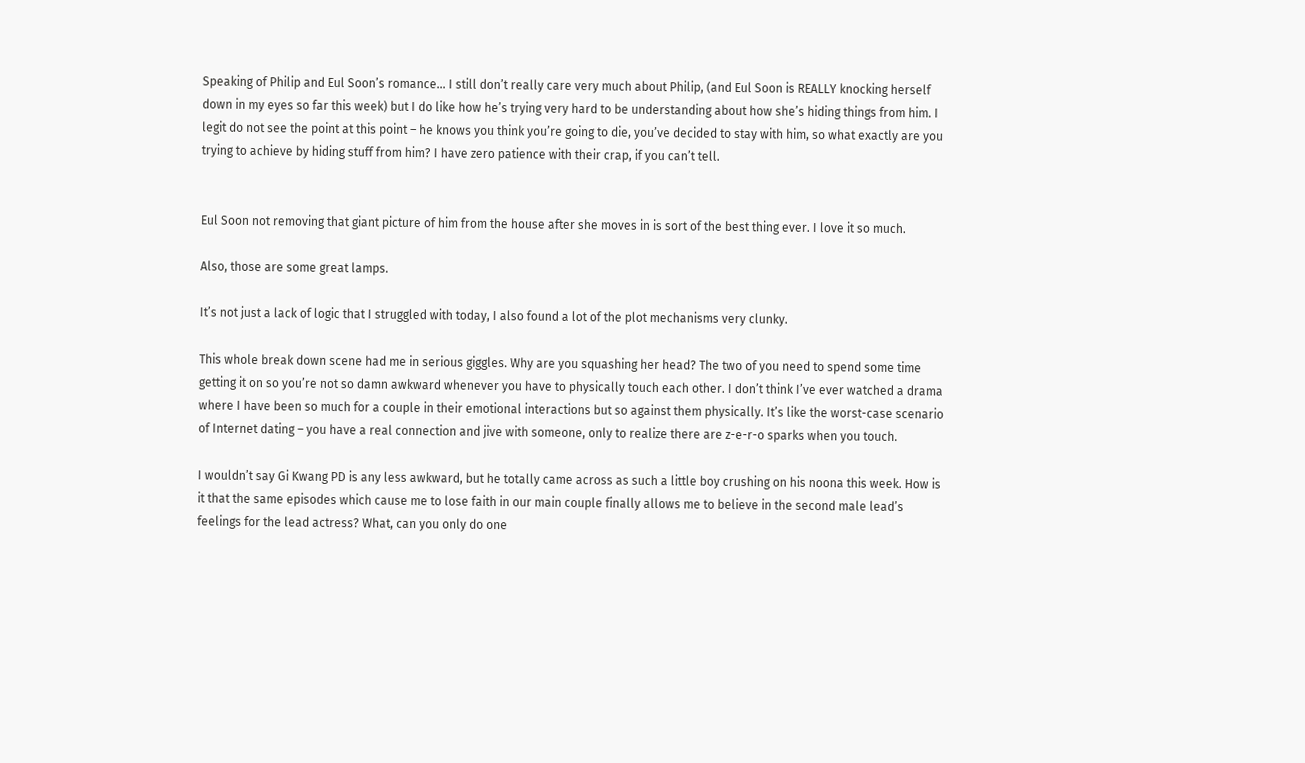Speaking of Philip and Eul Soon’s romance… I still don’t really care very much about Philip, (and Eul Soon is REALLY knocking herself down in my eyes so far this week) but I do like how he’s trying very hard to be understanding about how she’s hiding things from him. I legit do not see the point at this point – he knows you think you’re going to die, you’ve decided to stay with him, so what exactly are you trying to achieve by hiding stuff from him? I have zero patience with their crap, if you can’t tell.


Eul Soon not removing that giant picture of him from the house after she moves in is sort of the best thing ever. I love it so much.

Also, those are some great lamps.

It’s not just a lack of logic that I struggled with today, I also found a lot of the plot mechanisms very clunky.

This whole break down scene had me in serious giggles. Why are you squashing her head? The two of you need to spend some time getting it on so you’re not so damn awkward whenever you have to physically touch each other. I don’t think I’ve ever watched a drama where I have been so much for a couple in their emotional interactions but so against them physically. It’s like the worst-case scenario of Internet dating – you have a real connection and jive with someone, only to realize there are z-e-r-o sparks when you touch.

I wouldn’t say Gi Kwang PD is any less awkward, but he totally came across as such a little boy crushing on his noona this week. How is it that the same episodes which cause me to lose faith in our main couple finally allows me to believe in the second male lead’s feelings for the lead actress? What, can you only do one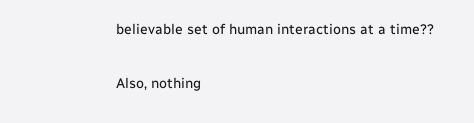believable set of human interactions at a time??

Also, nothing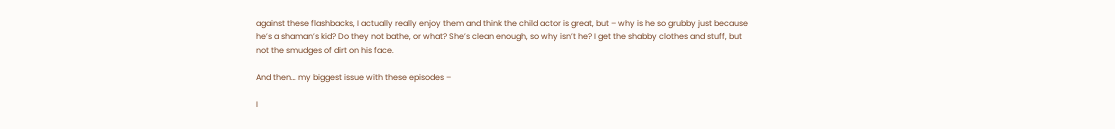against these flashbacks, I actually really enjoy them and think the child actor is great, but – why is he so grubby just because he’s a shaman’s kid? Do they not bathe, or what? She’s clean enough, so why isn’t he? I get the shabby clothes and stuff, but not the smudges of dirt on his face.

And then… my biggest issue with these episodes –

I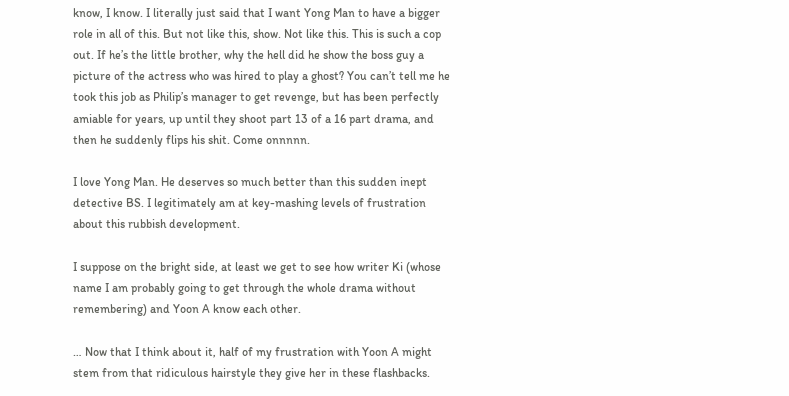know, I know. I literally just said that I want Yong Man to have a bigger role in all of this. But not like this, show. Not like this. This is such a cop out. If he’s the little brother, why the hell did he show the boss guy a picture of the actress who was hired to play a ghost? You can’t tell me he took this job as Philip’s manager to get revenge, but has been perfectly amiable for years, up until they shoot part 13 of a 16 part drama, and then he suddenly flips his shit. Come onnnnn.

I love Yong Man. He deserves so much better than this sudden inept detective BS. I legitimately am at key-mashing levels of frustration about this rubbish development.

I suppose on the bright side, at least we get to see how writer Ki (whose name I am probably going to get through the whole drama without remembering) and Yoon A know each other.

… Now that I think about it, half of my frustration with Yoon A might stem from that ridiculous hairstyle they give her in these flashbacks.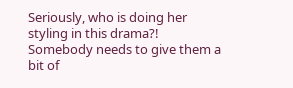Seriously, who is doing her styling in this drama?! Somebody needs to give them a bit of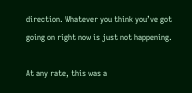direction. Whatever you think you’ve got going on right now is just not happening.

At any rate, this was a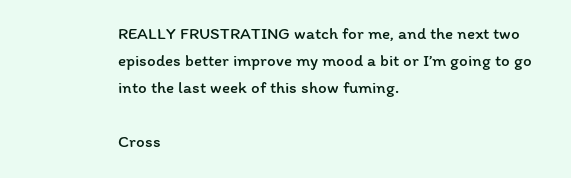REALLY FRUSTRATING watch for me, and the next two episodes better improve my mood a bit or I’m going to go into the last week of this show fuming.

Cross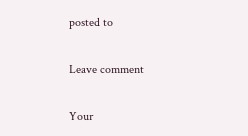posted to

Leave comment

Your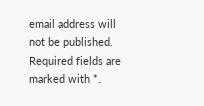email address will not be published. Required fields are marked with *.